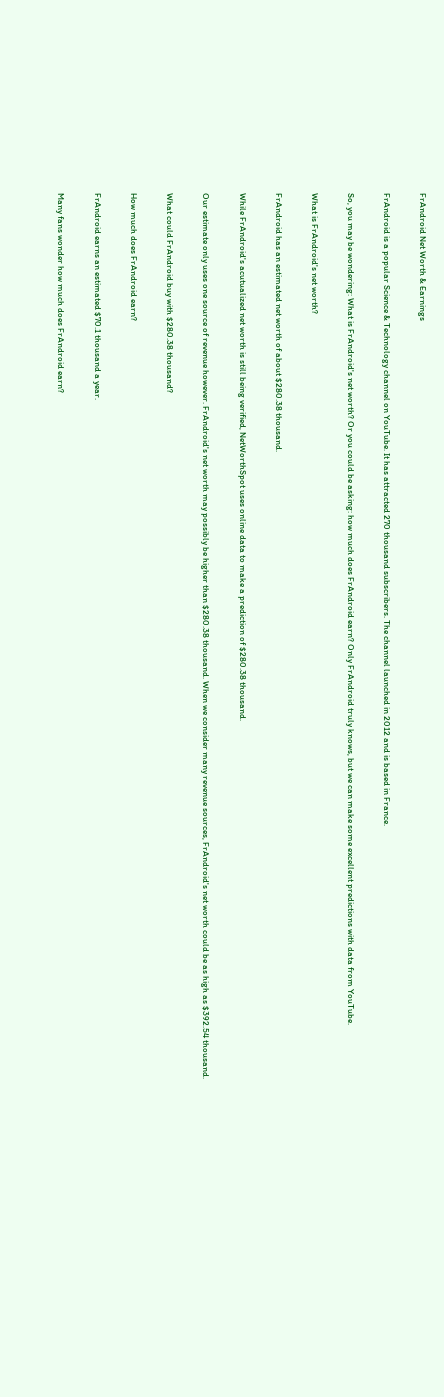FrAndroid Net Worth & Earnings

FrAndroid is a popular Science & Technology channel on YouTube. It has attracted 270 thousand subscribers. The channel launched in 2012 and is based in France.

So, you may be wondering: What is FrAndroid's net worth? Or you could be asking: how much does FrAndroid earn? Only FrAndroid truly knows, but we can make some excellent predictions with data from YouTube.

What is FrAndroid's net worth?

FrAndroid has an estimated net worth of about $280.38 thousand.

While FrAndroid's acutualized net worth is still being verified, NetWorthSpot uses online data to make a prediction of $280.38 thousand.

Our estimate only uses one source of revenue however. FrAndroid's net worth may possibly be higher than $280.38 thousand. When we consider many revenue sources, FrAndroid's net worth could be as high as $392.54 thousand.

What could FrAndroid buy with $280.38 thousand?

How much does FrAndroid earn?

FrAndroid earns an estimated $70.1 thousand a year.

Many fans wonder how much does FrAndroid earn?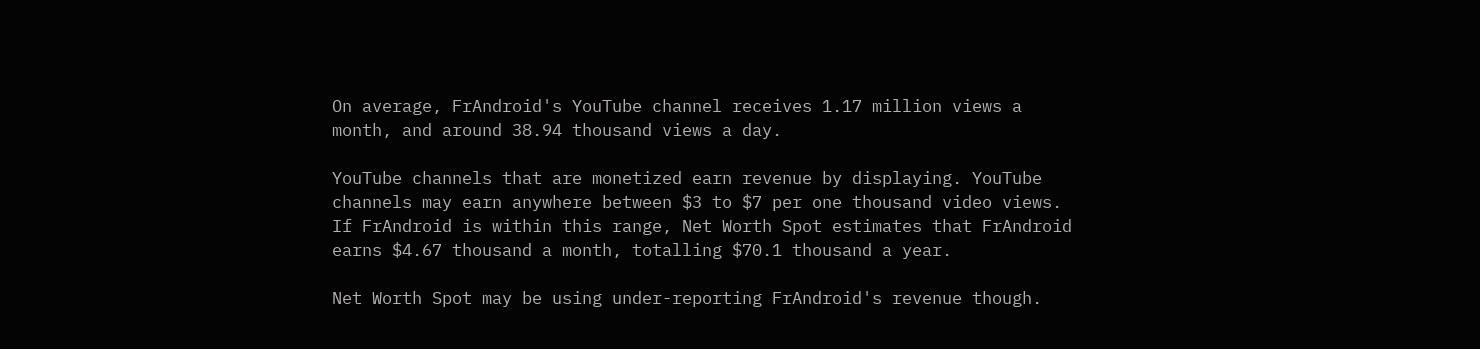On average, FrAndroid's YouTube channel receives 1.17 million views a month, and around 38.94 thousand views a day.

YouTube channels that are monetized earn revenue by displaying. YouTube channels may earn anywhere between $3 to $7 per one thousand video views. If FrAndroid is within this range, Net Worth Spot estimates that FrAndroid earns $4.67 thousand a month, totalling $70.1 thousand a year.

Net Worth Spot may be using under-reporting FrAndroid's revenue though.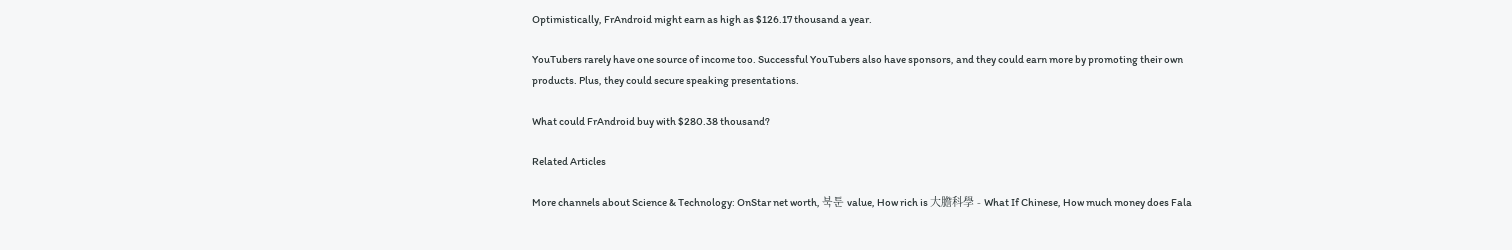Optimistically, FrAndroid might earn as high as $126.17 thousand a year.

YouTubers rarely have one source of income too. Successful YouTubers also have sponsors, and they could earn more by promoting their own products. Plus, they could secure speaking presentations.

What could FrAndroid buy with $280.38 thousand?

Related Articles

More channels about Science & Technology: OnStar net worth, 북툰 value, How rich is 大膽科學 - What If Chinese, How much money does Fala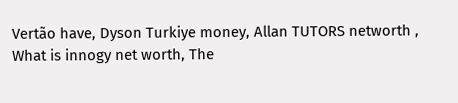Vertão have, Dyson Turkiye money, Allan TUTORS networth , What is innogy net worth, The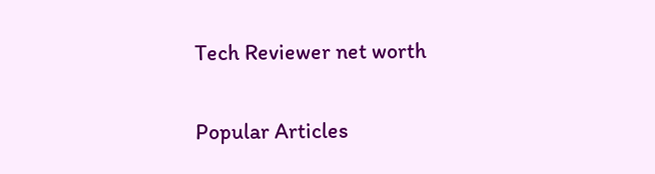Tech Reviewer net worth

Popular Articles